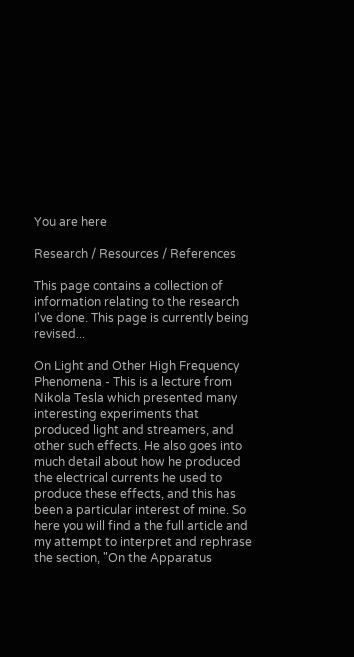You are here

Research / Resources / References

This page contains a collection of information relating to the research I've done. This page is currently being revised...

On Light and Other High Frequency Phenomena - This is a lecture from Nikola Tesla which presented many interesting experiments that produced light and streamers, and other such effects. He also goes into much detail about how he produced the electrical currents he used to produce these effects, and this has been a particular interest of mine. So here you will find a the full article and my attempt to interpret and rephrase the section, "On the Apparatus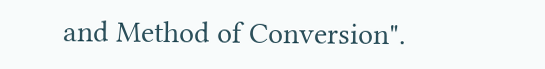and Method of Conversion".